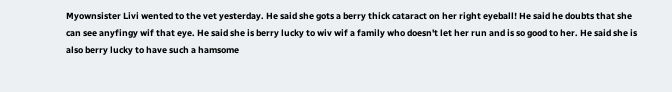Myownsister Livi wented to the vet yesterday. He said she gots a berry thick cataract on her right eyeball! He said he doubts that she can see anyfingy wif that eye. He said she is berry lucky to wiv wif a family who doesn't let her run and is so good to her. He said she is also berry lucky to have such a hamsome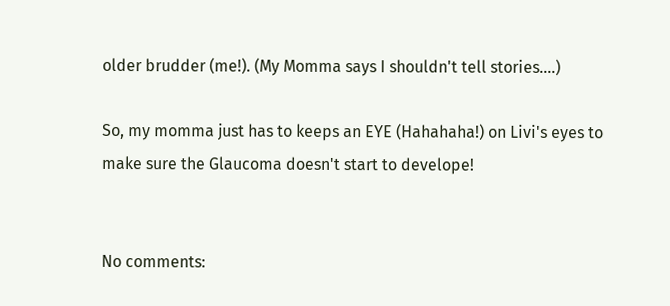older brudder (me!). (My Momma says I shouldn't tell stories....)

So, my momma just has to keeps an EYE (Hahahaha!) on Livi's eyes to make sure the Glaucoma doesn't start to develope!


No comments: